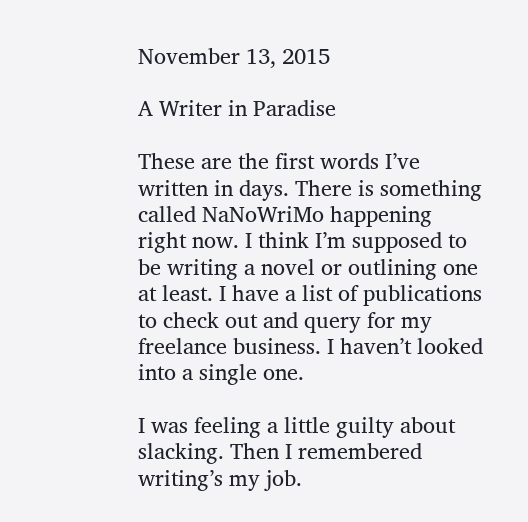November 13, 2015

A Writer in Paradise

These are the first words I’ve written in days. There is something called NaNoWriMo happening right now. I think I’m supposed to be writing a novel or outlining one at least. I have a list of publications to check out and query for my freelance business. I haven’t looked into a single one.

I was feeling a little guilty about slacking. Then I remembered writing’s my job.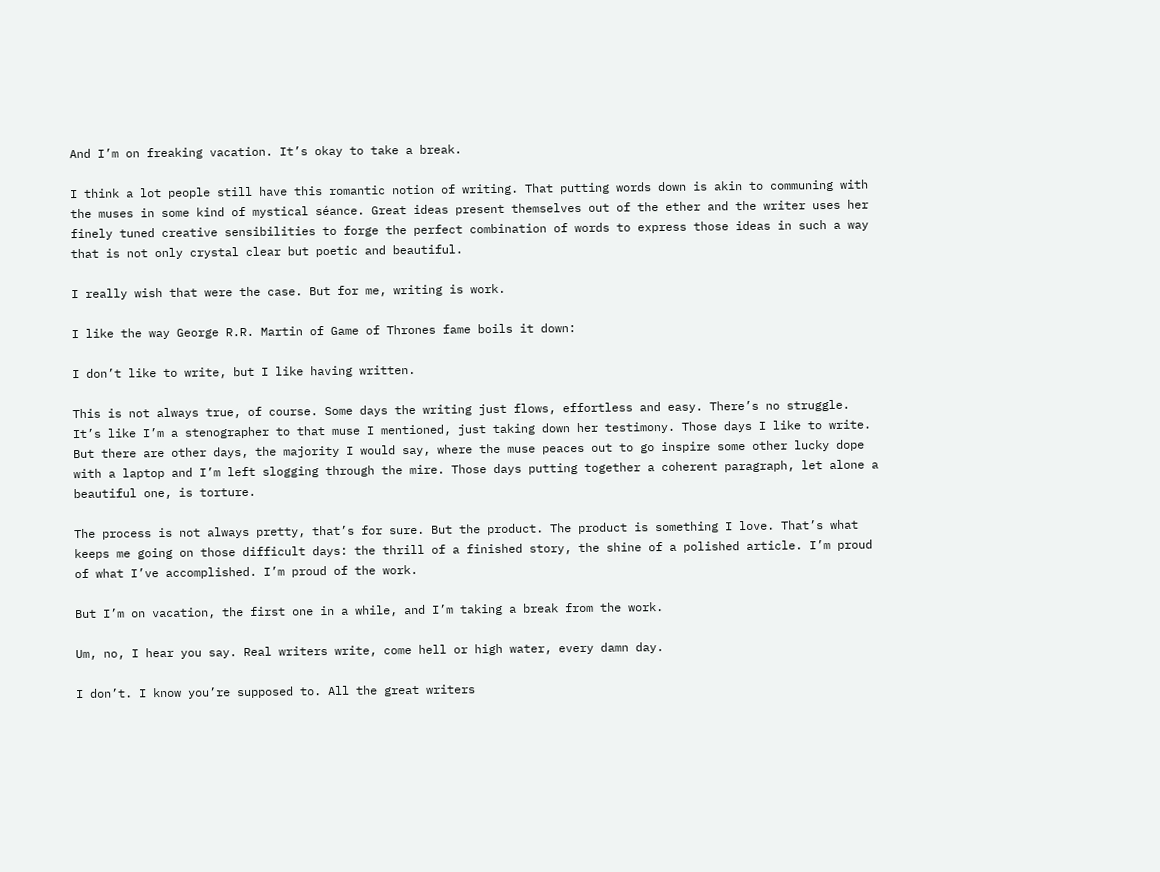And I’m on freaking vacation. It’s okay to take a break.

I think a lot people still have this romantic notion of writing. That putting words down is akin to communing with the muses in some kind of mystical séance. Great ideas present themselves out of the ether and the writer uses her finely tuned creative sensibilities to forge the perfect combination of words to express those ideas in such a way that is not only crystal clear but poetic and beautiful.

I really wish that were the case. But for me, writing is work.

I like the way George R.R. Martin of Game of Thrones fame boils it down:

I don’t like to write, but I like having written.

This is not always true, of course. Some days the writing just flows, effortless and easy. There’s no struggle. It’s like I’m a stenographer to that muse I mentioned, just taking down her testimony. Those days I like to write. But there are other days, the majority I would say, where the muse peaces out to go inspire some other lucky dope with a laptop and I’m left slogging through the mire. Those days putting together a coherent paragraph, let alone a beautiful one, is torture.

The process is not always pretty, that’s for sure. But the product. The product is something I love. That’s what keeps me going on those difficult days: the thrill of a finished story, the shine of a polished article. I’m proud of what I’ve accomplished. I’m proud of the work.

But I’m on vacation, the first one in a while, and I’m taking a break from the work.

Um, no, I hear you say. Real writers write, come hell or high water, every damn day.

I don’t. I know you’re supposed to. All the great writers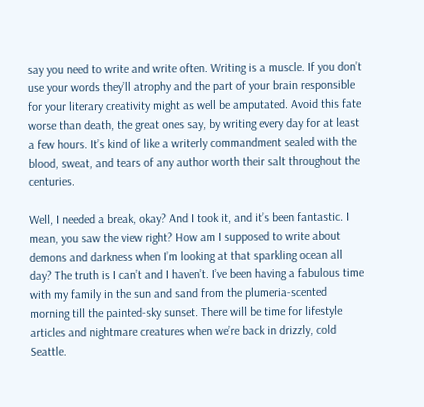say you need to write and write often. Writing is a muscle. If you don’t use your words they’ll atrophy and the part of your brain responsible for your literary creativity might as well be amputated. Avoid this fate worse than death, the great ones say, by writing every day for at least a few hours. It’s kind of like a writerly commandment sealed with the blood, sweat, and tears of any author worth their salt throughout the centuries.

Well, I needed a break, okay? And I took it, and it’s been fantastic. I mean, you saw the view right? How am I supposed to write about demons and darkness when I’m looking at that sparkling ocean all day? The truth is I can’t and I haven’t. I’ve been having a fabulous time with my family in the sun and sand from the plumeria-scented morning till the painted-sky sunset. There will be time for lifestyle articles and nightmare creatures when we’re back in drizzly, cold Seattle.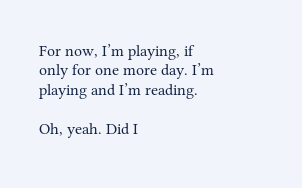For now, I’m playing, if only for one more day. I’m playing and I’m reading.

Oh, yeah. Did I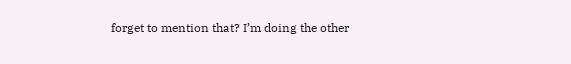forget to mention that? I’m doing the other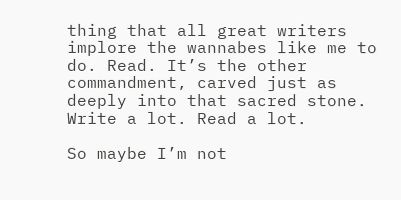thing that all great writers implore the wannabes like me to do. Read. It’s the other commandment, carved just as deeply into that sacred stone. Write a lot. Read a lot.

So maybe I’m not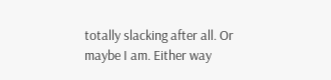totally slacking after all. Or maybe I am. Either way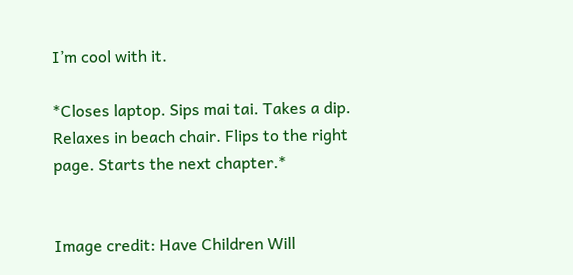I’m cool with it.

*Closes laptop. Sips mai tai. Takes a dip. Relaxes in beach chair. Flips to the right page. Starts the next chapter.*


Image credit: Have Children Will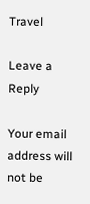Travel

Leave a Reply

Your email address will not be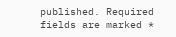published. Required fields are marked *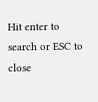Hit enter to search or ESC to close